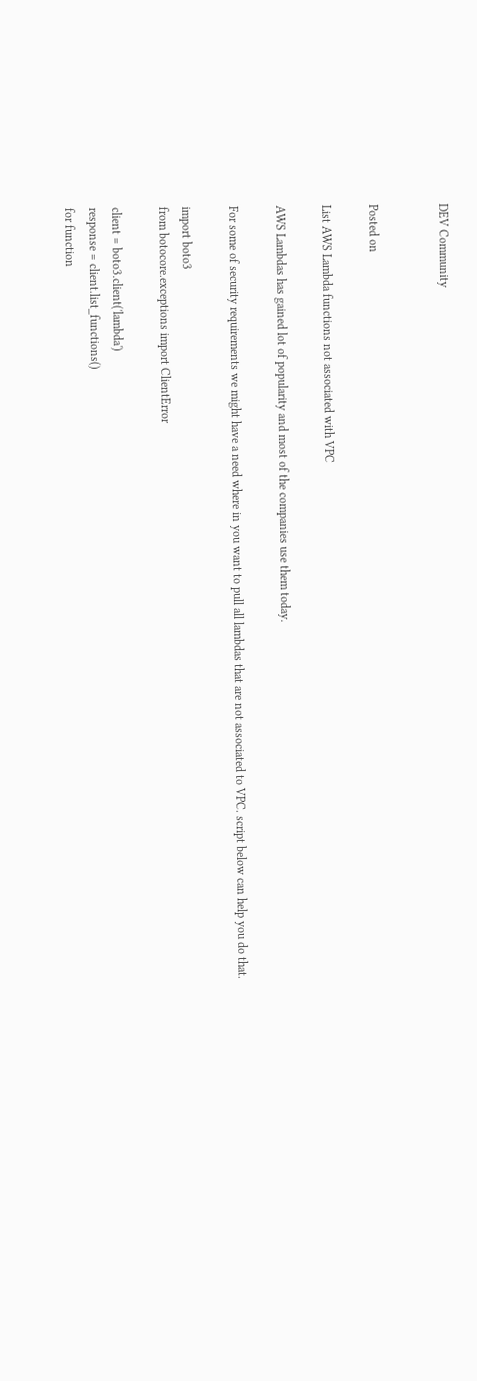DEV Community


Posted on

List AWS Lambda functions not associated with VPC

AWS Lambdas has gained lot of popularity and most of the companies use them today.

For some of security requirements we might have a need where in you want to pull all lambdas that are not associated to VPC. script below can help you do that.

import boto3
from botocore.exceptions import ClientError

client = boto3.client('lambda')
response = client.list_functions()
for function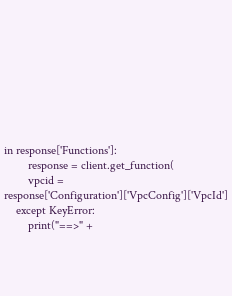in response['Functions']:
        response = client.get_function(
        vpcid = response['Configuration']['VpcConfig']['VpcId']
    except KeyError:
        print("==>" +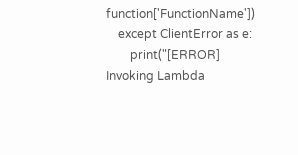function['FunctionName'])
    except ClientError as e:
        print("[ERROR] Invoking Lambda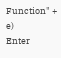Function" + e)
Enter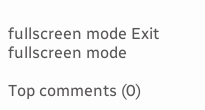fullscreen mode Exit fullscreen mode

Top comments (0)